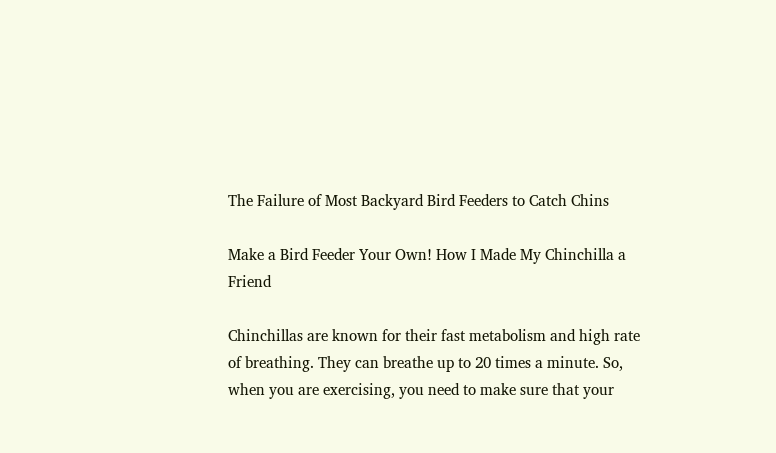The Failure of Most Backyard Bird Feeders to Catch Chins

Make a Bird Feeder Your Own! How I Made My Chinchilla a Friend

Chinchillas are known for their fast metabolism and high rate of breathing. They can breathe up to 20 times a minute. So, when you are exercising, you need to make sure that your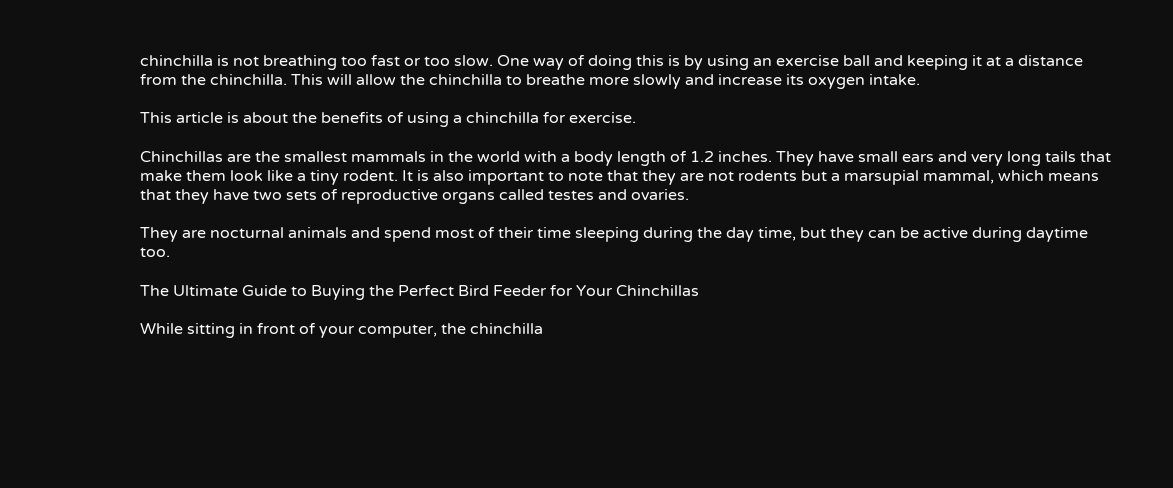chinchilla is not breathing too fast or too slow. One way of doing this is by using an exercise ball and keeping it at a distance from the chinchilla. This will allow the chinchilla to breathe more slowly and increase its oxygen intake.

This article is about the benefits of using a chinchilla for exercise.

Chinchillas are the smallest mammals in the world with a body length of 1.2 inches. They have small ears and very long tails that make them look like a tiny rodent. It is also important to note that they are not rodents but a marsupial mammal, which means that they have two sets of reproductive organs called testes and ovaries.

They are nocturnal animals and spend most of their time sleeping during the day time, but they can be active during daytime too.

The Ultimate Guide to Buying the Perfect Bird Feeder for Your Chinchillas

While sitting in front of your computer, the chinchilla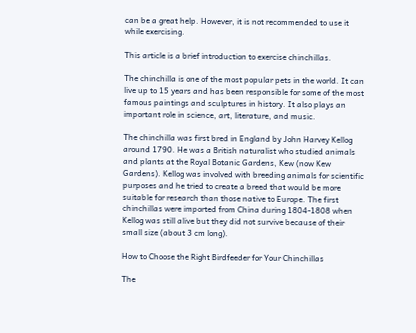can be a great help. However, it is not recommended to use it while exercising.

This article is a brief introduction to exercise chinchillas.

The chinchilla is one of the most popular pets in the world. It can live up to 15 years and has been responsible for some of the most famous paintings and sculptures in history. It also plays an important role in science, art, literature, and music.

The chinchilla was first bred in England by John Harvey Kellog around 1790. He was a British naturalist who studied animals and plants at the Royal Botanic Gardens, Kew (now Kew Gardens). Kellog was involved with breeding animals for scientific purposes and he tried to create a breed that would be more suitable for research than those native to Europe. The first chinchillas were imported from China during 1804-1808 when Kellog was still alive but they did not survive because of their small size (about 3 cm long).

How to Choose the Right Birdfeeder for Your Chinchillas

The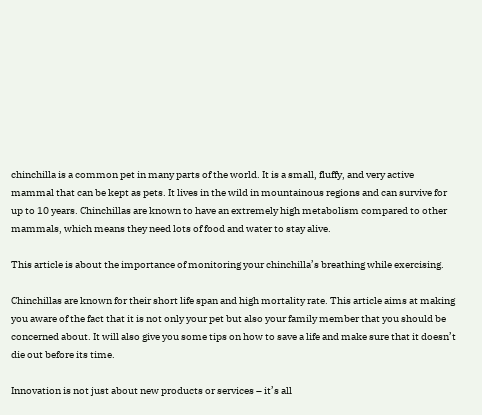chinchilla is a common pet in many parts of the world. It is a small, fluffy, and very active mammal that can be kept as pets. It lives in the wild in mountainous regions and can survive for up to 10 years. Chinchillas are known to have an extremely high metabolism compared to other mammals, which means they need lots of food and water to stay alive.

This article is about the importance of monitoring your chinchilla’s breathing while exercising.

Chinchillas are known for their short life span and high mortality rate. This article aims at making you aware of the fact that it is not only your pet but also your family member that you should be concerned about. It will also give you some tips on how to save a life and make sure that it doesn’t die out before its time.

Innovation is not just about new products or services – it’s all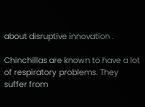about disruptive innovation .

Chinchillas are known to have a lot of respiratory problems. They suffer from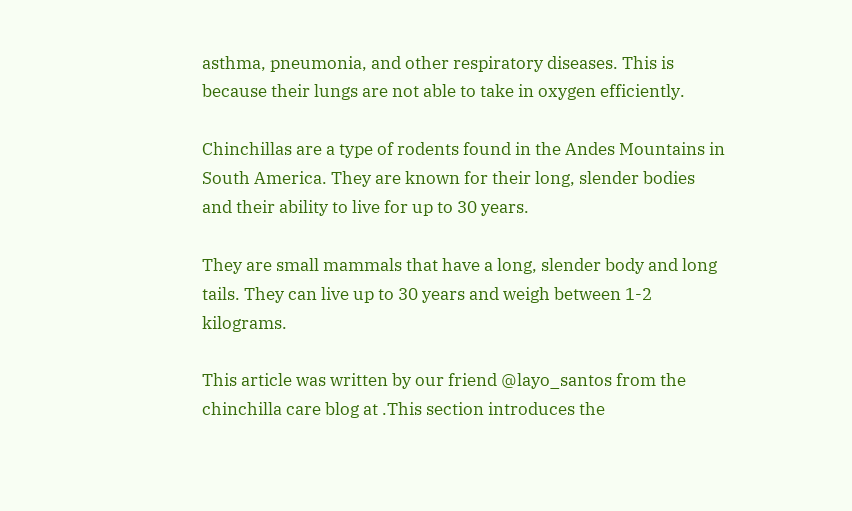asthma, pneumonia, and other respiratory diseases. This is because their lungs are not able to take in oxygen efficiently.

Chinchillas are a type of rodents found in the Andes Mountains in South America. They are known for their long, slender bodies and their ability to live for up to 30 years.

They are small mammals that have a long, slender body and long tails. They can live up to 30 years and weigh between 1-2 kilograms.

This article was written by our friend @layo_santos from the chinchilla care blog at .This section introduces the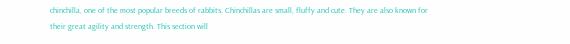chinchilla, one of the most popular breeds of rabbits. Chinchillas are small, fluffy and cute. They are also known for their great agility and strength. This section will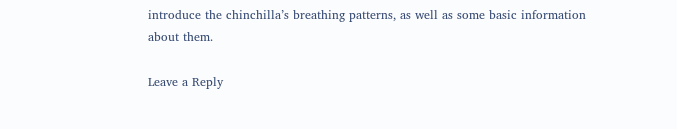introduce the chinchilla’s breathing patterns, as well as some basic information about them.

Leave a Reply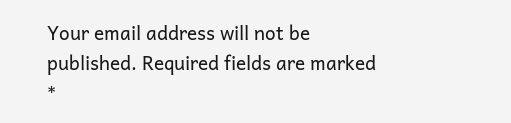Your email address will not be published. Required fields are marked *